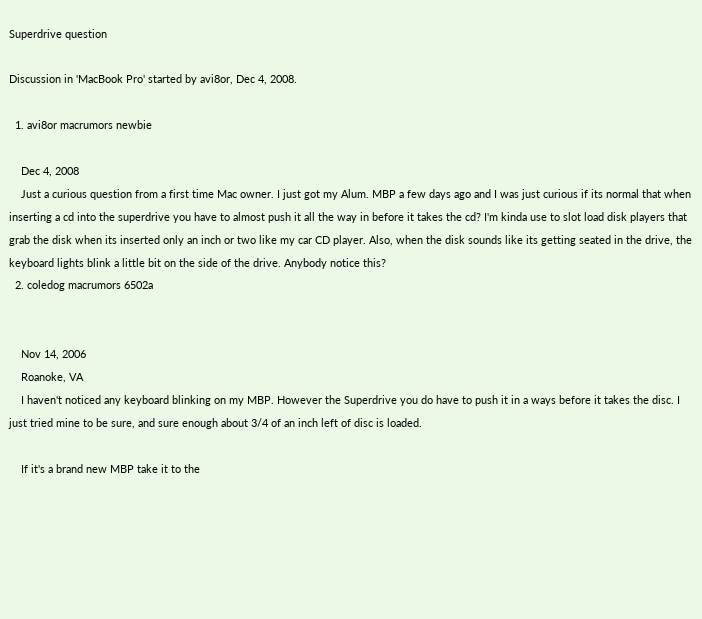Superdrive question

Discussion in 'MacBook Pro' started by avi8or, Dec 4, 2008.

  1. avi8or macrumors newbie

    Dec 4, 2008
    Just a curious question from a first time Mac owner. I just got my Alum. MBP a few days ago and I was just curious if its normal that when inserting a cd into the superdrive you have to almost push it all the way in before it takes the cd? I'm kinda use to slot load disk players that grab the disk when its inserted only an inch or two like my car CD player. Also, when the disk sounds like its getting seated in the drive, the keyboard lights blink a little bit on the side of the drive. Anybody notice this?
  2. coledog macrumors 6502a


    Nov 14, 2006
    Roanoke, VA
    I haven't noticed any keyboard blinking on my MBP. However the Superdrive you do have to push it in a ways before it takes the disc. I just tried mine to be sure, and sure enough about 3/4 of an inch left of disc is loaded.

    If it's a brand new MBP take it to the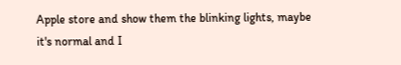Apple store and show them the blinking lights, maybe it's normal and I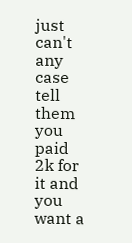just can't any case tell them you paid 2k for it and you want a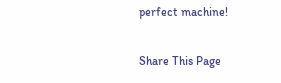perfect machine!

Share This Page